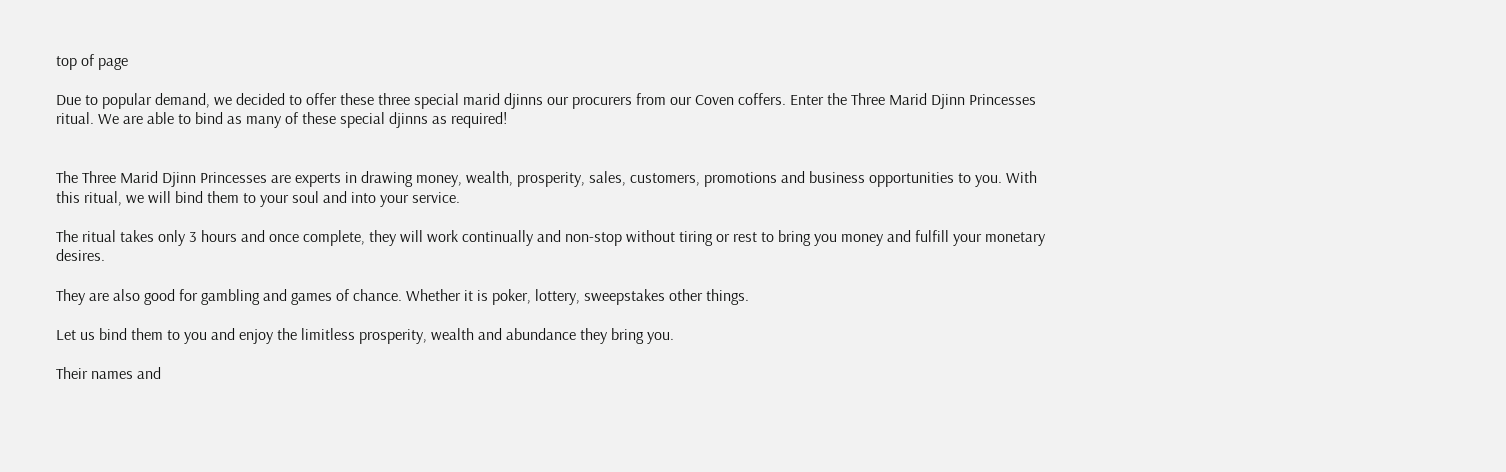top of page

Due to popular demand, we decided to offer these three special marid djinns our procurers from our Coven coffers. Enter the Three Marid Djinn Princesses ritual. We are able to bind as many of these special djinns as required!


The Three Marid Djinn Princesses are experts in drawing money, wealth, prosperity, sales, customers, promotions and business opportunities to you. With this ritual, we will bind them to your soul and into your service.

The ritual takes only 3 hours and once complete, they will work continually and non-stop without tiring or rest to bring you money and fulfill your monetary desires.

They are also good for gambling and games of chance. Whether it is poker, lottery, sweepstakes other things.

Let us bind them to you and enjoy the limitless prosperity, wealth and abundance they bring you.

Their names and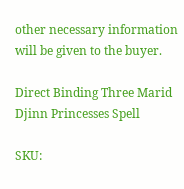other necessary information will be given to the buyer.

Direct Binding Three Marid Djinn Princesses Spell

SKU: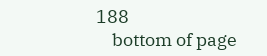188
    bottom of page